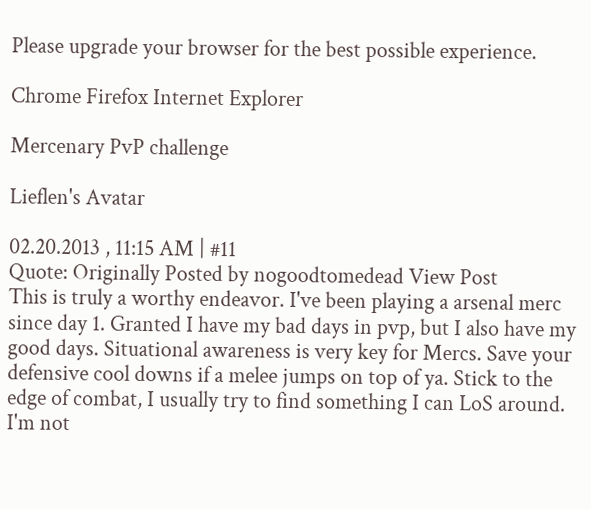Please upgrade your browser for the best possible experience.

Chrome Firefox Internet Explorer

Mercenary PvP challenge

Lieflen's Avatar

02.20.2013 , 11:15 AM | #11
Quote: Originally Posted by nogoodtomedead View Post
This is truly a worthy endeavor. I've been playing a arsenal merc since day 1. Granted I have my bad days in pvp, but I also have my good days. Situational awareness is very key for Mercs. Save your defensive cool downs if a melee jumps on top of ya. Stick to the edge of combat, I usually try to find something I can LoS around. I'm not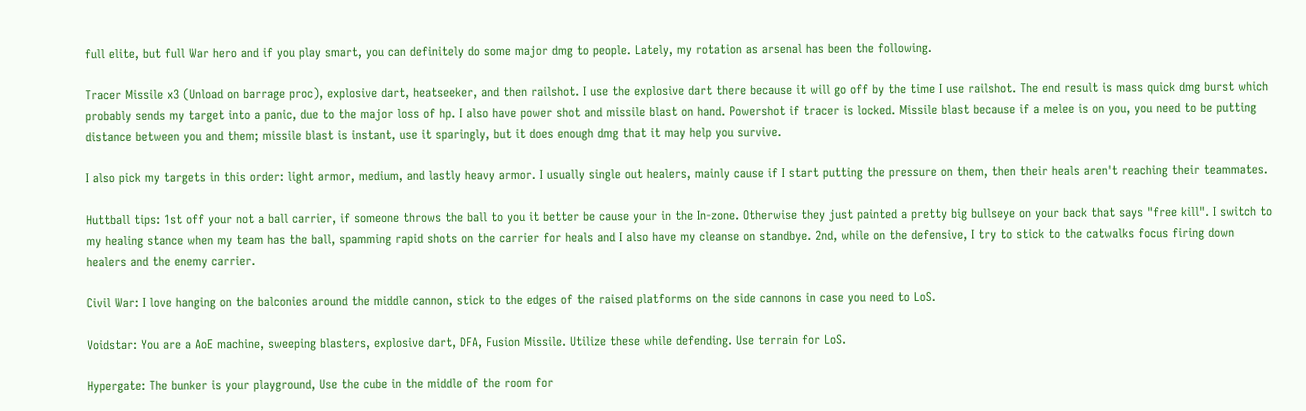full elite, but full War hero and if you play smart, you can definitely do some major dmg to people. Lately, my rotation as arsenal has been the following.

Tracer Missile x3 (Unload on barrage proc), explosive dart, heatseeker, and then railshot. I use the explosive dart there because it will go off by the time I use railshot. The end result is mass quick dmg burst which probably sends my target into a panic, due to the major loss of hp. I also have power shot and missile blast on hand. Powershot if tracer is locked. Missile blast because if a melee is on you, you need to be putting distance between you and them; missile blast is instant, use it sparingly, but it does enough dmg that it may help you survive.

I also pick my targets in this order: light armor, medium, and lastly heavy armor. I usually single out healers, mainly cause if I start putting the pressure on them, then their heals aren't reaching their teammates.

Huttball tips: 1st off your not a ball carrier, if someone throws the ball to you it better be cause your in the In-zone. Otherwise they just painted a pretty big bullseye on your back that says "free kill". I switch to my healing stance when my team has the ball, spamming rapid shots on the carrier for heals and I also have my cleanse on standbye. 2nd, while on the defensive, I try to stick to the catwalks focus firing down healers and the enemy carrier.

Civil War: I love hanging on the balconies around the middle cannon, stick to the edges of the raised platforms on the side cannons in case you need to LoS.

Voidstar: You are a AoE machine, sweeping blasters, explosive dart, DFA, Fusion Missile. Utilize these while defending. Use terrain for LoS.

Hypergate: The bunker is your playground, Use the cube in the middle of the room for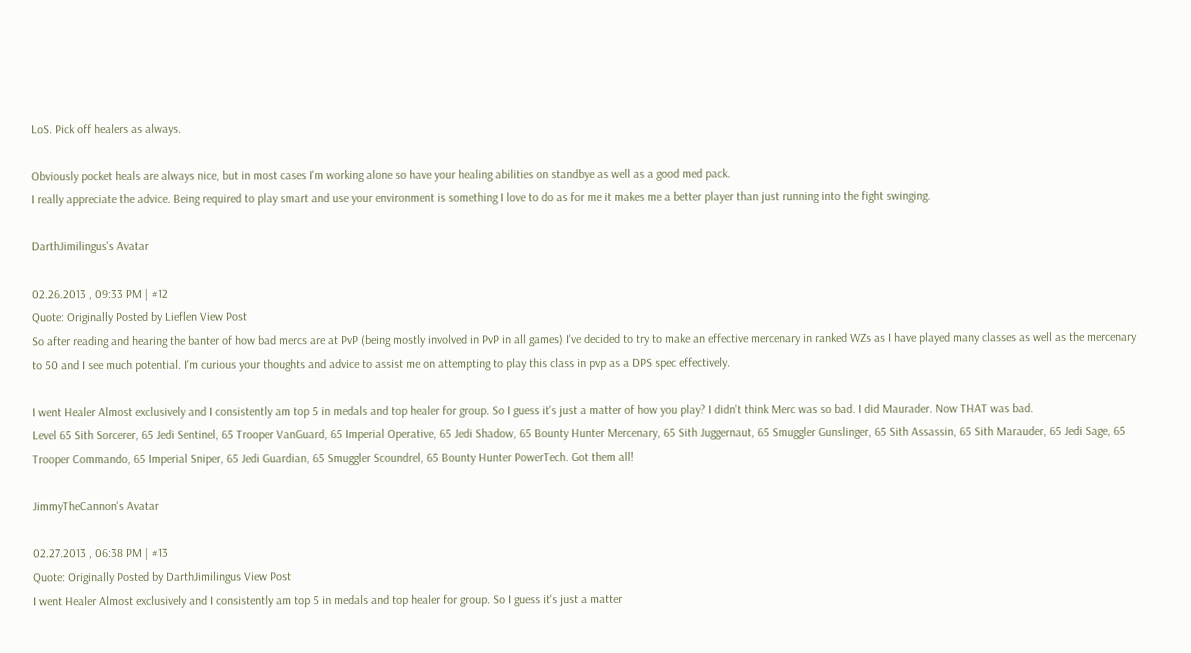LoS. Pick off healers as always.

Obviously pocket heals are always nice, but in most cases I'm working alone so have your healing abilities on standbye as well as a good med pack.
I really appreciate the advice. Being required to play smart and use your environment is something I love to do as for me it makes me a better player than just running into the fight swinging.

DarthJimilingus's Avatar

02.26.2013 , 09:33 PM | #12
Quote: Originally Posted by Lieflen View Post
So after reading and hearing the banter of how bad mercs are at PvP (being mostly involved in PvP in all games) I've decided to try to make an effective mercenary in ranked WZs as I have played many classes as well as the mercenary to 50 and I see much potential. I'm curious your thoughts and advice to assist me on attempting to play this class in pvp as a DPS spec effectively.

I went Healer Almost exclusively and I consistently am top 5 in medals and top healer for group. So I guess it's just a matter of how you play? I didn't think Merc was so bad. I did Maurader. Now THAT was bad.
Level 65 Sith Sorcerer, 65 Jedi Sentinel, 65 Trooper VanGuard, 65 Imperial Operative, 65 Jedi Shadow, 65 Bounty Hunter Mercenary, 65 Sith Juggernaut, 65 Smuggler Gunslinger, 65 Sith Assassin, 65 Sith Marauder, 65 Jedi Sage, 65 Trooper Commando, 65 Imperial Sniper, 65 Jedi Guardian, 65 Smuggler Scoundrel, 65 Bounty Hunter PowerTech. Got them all!

JimmyTheCannon's Avatar

02.27.2013 , 06:38 PM | #13
Quote: Originally Posted by DarthJimilingus View Post
I went Healer Almost exclusively and I consistently am top 5 in medals and top healer for group. So I guess it's just a matter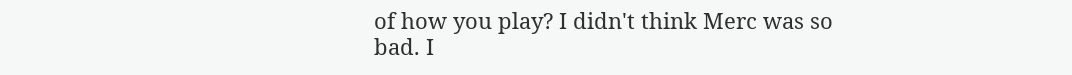of how you play? I didn't think Merc was so bad. I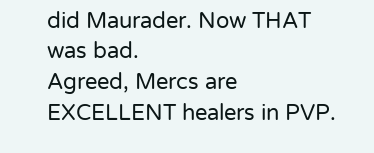did Maurader. Now THAT was bad.
Agreed, Mercs are EXCELLENT healers in PVP.